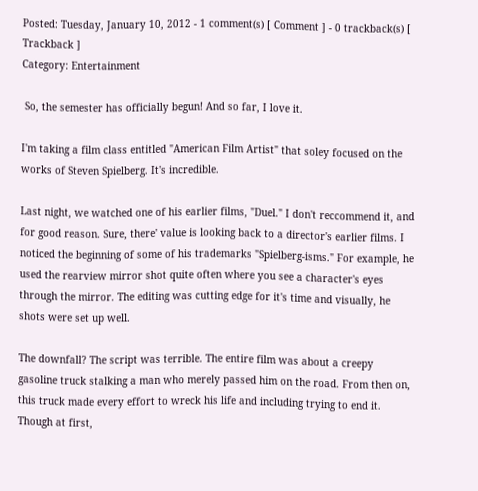Posted: Tuesday, January 10, 2012 - 1 comment(s) [ Comment ] - 0 trackback(s) [ Trackback ]
Category: Entertainment

 So, the semester has officially begun! And so far, I love it.

I'm taking a film class entitled "American Film Artist" that soley focused on the works of Steven Spielberg. It's incredible.

Last night, we watched one of his earlier films, "Duel." I don't reccommend it, and for good reason. Sure, there' value is looking back to a director's earlier films. I noticed the beginning of some of his trademarks "Spielberg-isms." For example, he used the rearview mirror shot quite often where you see a character's eyes through the mirror. The editing was cutting edge for it's time and visually, he shots were set up well.

The downfall? The script was terrible. The entire film was about a creepy gasoline truck stalking a man who merely passed him on the road. From then on, this truck made every effort to wreck his life and including trying to end it. Though at first,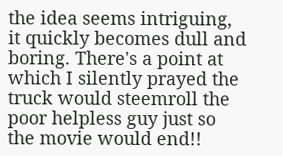the idea seems intriguing, it quickly becomes dull and boring. There's a point at which I silently prayed the truck would steemroll the poor helpless guy just so the movie would end!!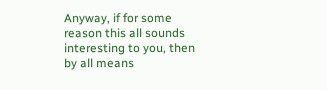Anyway, if for some reason this all sounds interesting to you, then by all means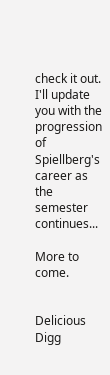check it out. I'll update you with the progression of Spiellberg's career as the semester continues...

More to come.


Delicious Digg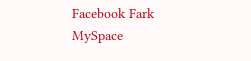Facebook Fark MySpace